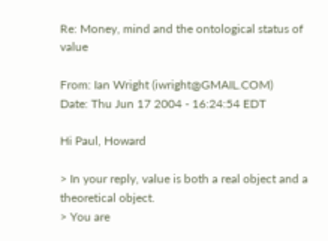Re: Money, mind and the ontological status of value

From: Ian Wright (iwright@GMAIL.COM)
Date: Thu Jun 17 2004 - 16:24:54 EDT

Hi Paul, Howard

> In your reply, value is both a real object and a theoretical object.
> You are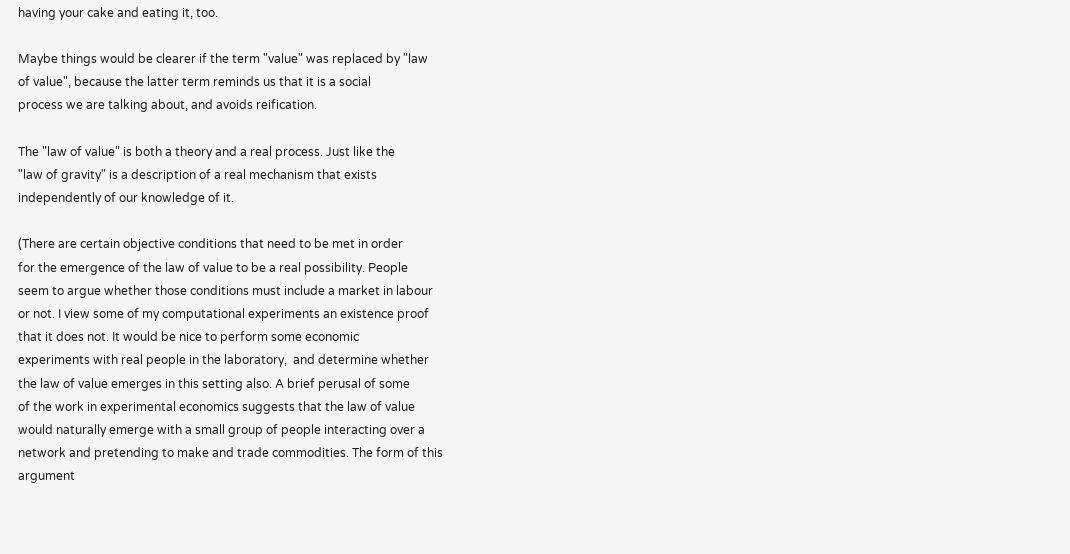having your cake and eating it, too.

Maybe things would be clearer if the term "value" was replaced by "law
of value", because the latter term reminds us that it is a social
process we are talking about, and avoids reification.

The "law of value" is both a theory and a real process. Just like the
"law of gravity" is a description of a real mechanism that exists
independently of our knowledge of it.

(There are certain objective conditions that need to be met in order
for the emergence of the law of value to be a real possibility. People
seem to argue whether those conditions must include a market in labour
or not. I view some of my computational experiments an existence proof
that it does not. It would be nice to perform some economic
experiments with real people in the laboratory,  and determine whether
the law of value emerges in this setting also. A brief perusal of some
of the work in experimental economics suggests that the law of value
would naturally emerge with a small group of people interacting over a
network and pretending to make and trade commodities. The form of this
argument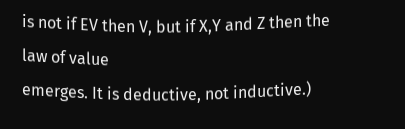is not if EV then V, but if X,Y and Z then the law of value
emerges. It is deductive, not inductive.)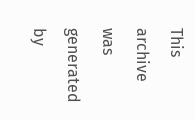This archive was generated by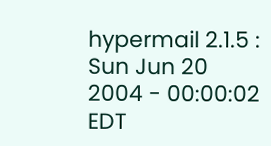hypermail 2.1.5 : Sun Jun 20 2004 - 00:00:02 EDT